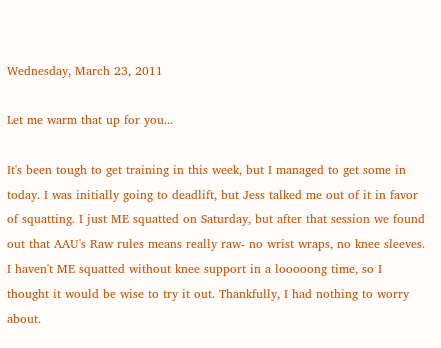Wednesday, March 23, 2011

Let me warm that up for you...

It's been tough to get training in this week, but I managed to get some in today. I was initially going to deadlift, but Jess talked me out of it in favor of squatting. I just ME squatted on Saturday, but after that session we found out that AAU's Raw rules means really raw- no wrist wraps, no knee sleeves. I haven't ME squatted without knee support in a looooong time, so I thought it would be wise to try it out. Thankfully, I had nothing to worry about.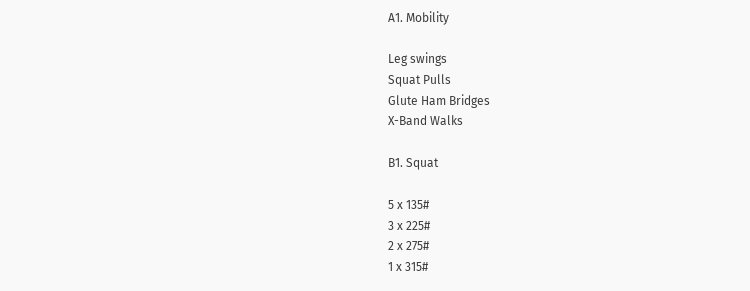A1. Mobility

Leg swings
Squat Pulls
Glute Ham Bridges
X-Band Walks

B1. Squat

5 x 135#
3 x 225#
2 x 275#
1 x 315#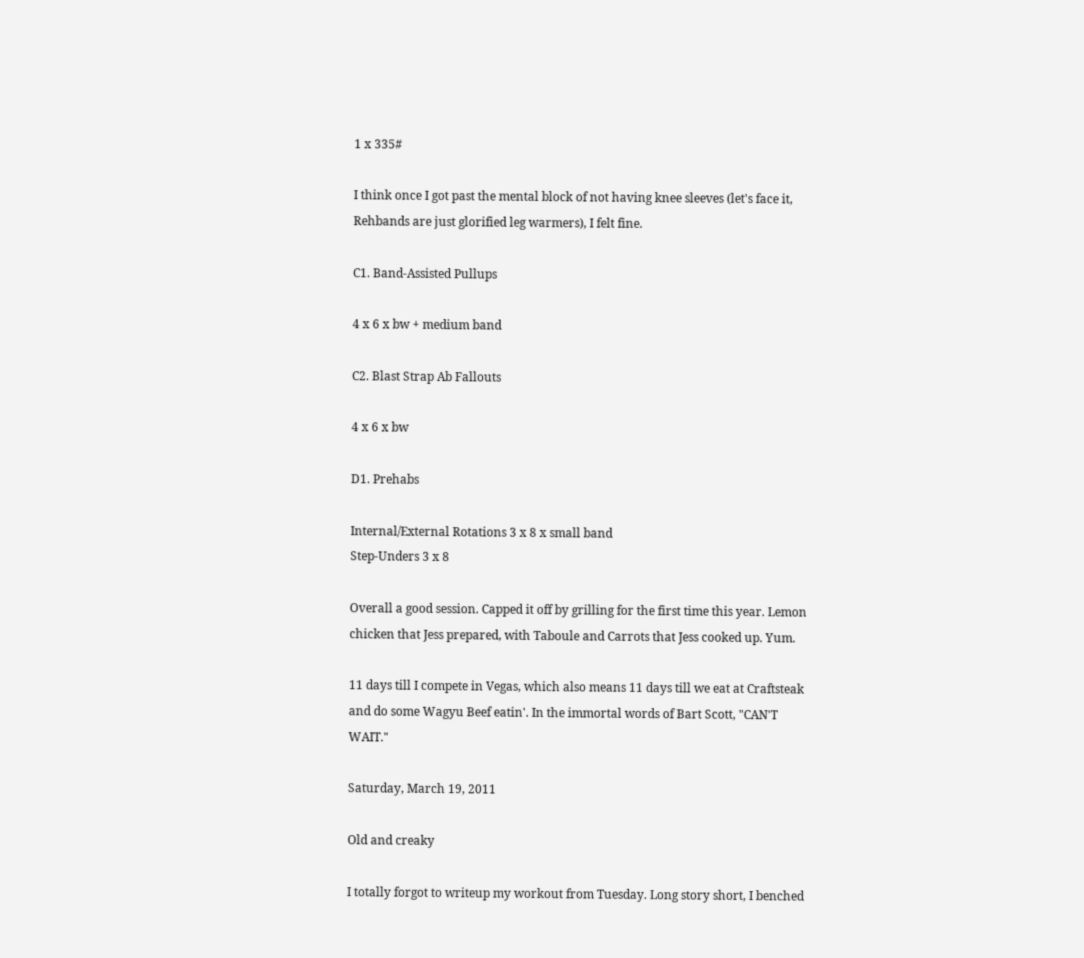1 x 335#

I think once I got past the mental block of not having knee sleeves (let's face it, Rehbands are just glorified leg warmers), I felt fine.

C1. Band-Assisted Pullups

4 x 6 x bw + medium band

C2. Blast Strap Ab Fallouts

4 x 6 x bw

D1. Prehabs

Internal/External Rotations 3 x 8 x small band
Step-Unders 3 x 8

Overall a good session. Capped it off by grilling for the first time this year. Lemon chicken that Jess prepared, with Taboule and Carrots that Jess cooked up. Yum.

11 days till I compete in Vegas, which also means 11 days till we eat at Craftsteak and do some Wagyu Beef eatin'. In the immortal words of Bart Scott, "CAN'T WAIT."

Saturday, March 19, 2011

Old and creaky

I totally forgot to writeup my workout from Tuesday. Long story short, I benched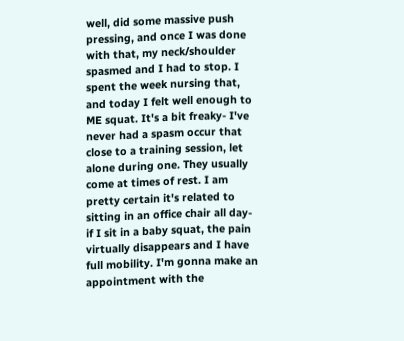well, did some massive push pressing, and once I was done with that, my neck/shoulder spasmed and I had to stop. I spent the week nursing that, and today I felt well enough to ME squat. It's a bit freaky- I've never had a spasm occur that close to a training session, let alone during one. They usually come at times of rest. I am pretty certain it's related to sitting in an office chair all day- if I sit in a baby squat, the pain virtually disappears and I have full mobility. I'm gonna make an appointment with the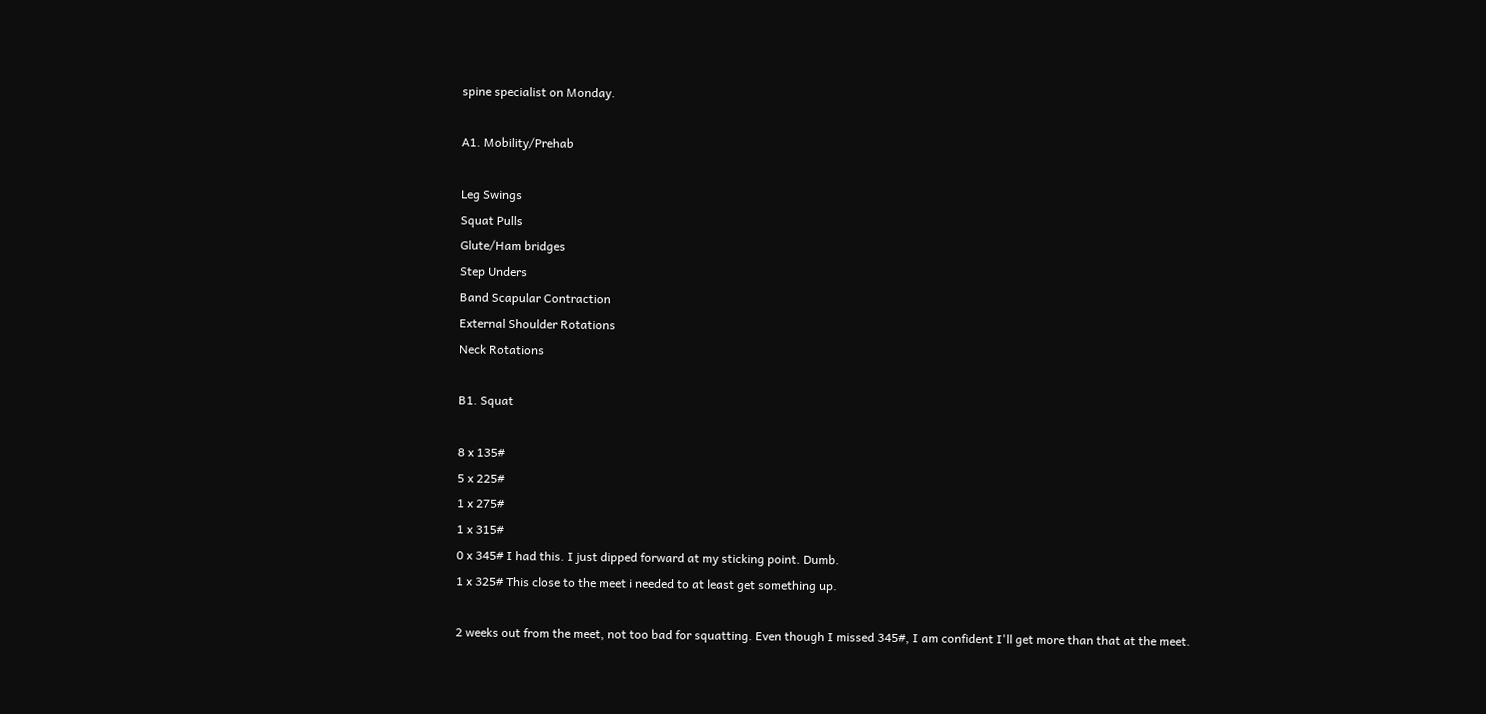spine specialist on Monday.

A1. Mobility/Prehab

Leg Swings
Squat Pulls
Glute/Ham bridges
Step Unders
Band Scapular Contraction
External Shoulder Rotations
Neck Rotations

B1. Squat

8 x 135#
5 x 225#
1 x 275#
1 x 315#
0 x 345# I had this. I just dipped forward at my sticking point. Dumb.
1 x 325# This close to the meet i needed to at least get something up.

2 weeks out from the meet, not too bad for squatting. Even though I missed 345#, I am confident I'll get more than that at the meet.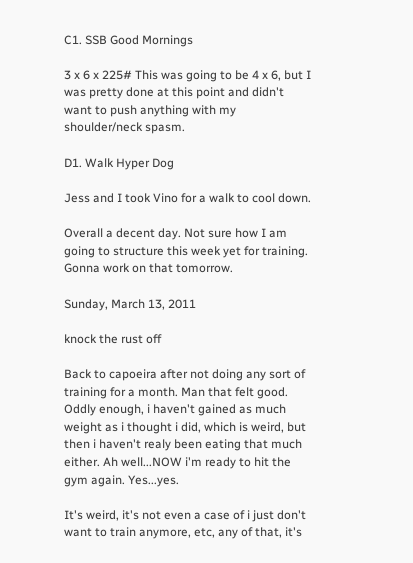C1. SSB Good Mornings

3 x 6 x 225# This was going to be 4 x 6, but I was pretty done at this point and didn't want to push anything with my shoulder/neck spasm.

D1. Walk Hyper Dog

Jess and I took Vino for a walk to cool down.

Overall a decent day. Not sure how I am going to structure this week yet for training. Gonna work on that tomorrow.

Sunday, March 13, 2011

knock the rust off

Back to capoeira after not doing any sort of training for a month. Man that felt good. Oddly enough, i haven't gained as much weight as i thought i did, which is weird, but then i haven't realy been eating that much either. Ah well...NOW i'm ready to hit the gym again. Yes...yes.

It's weird, it's not even a case of i just don't want to train anymore, etc, any of that, it's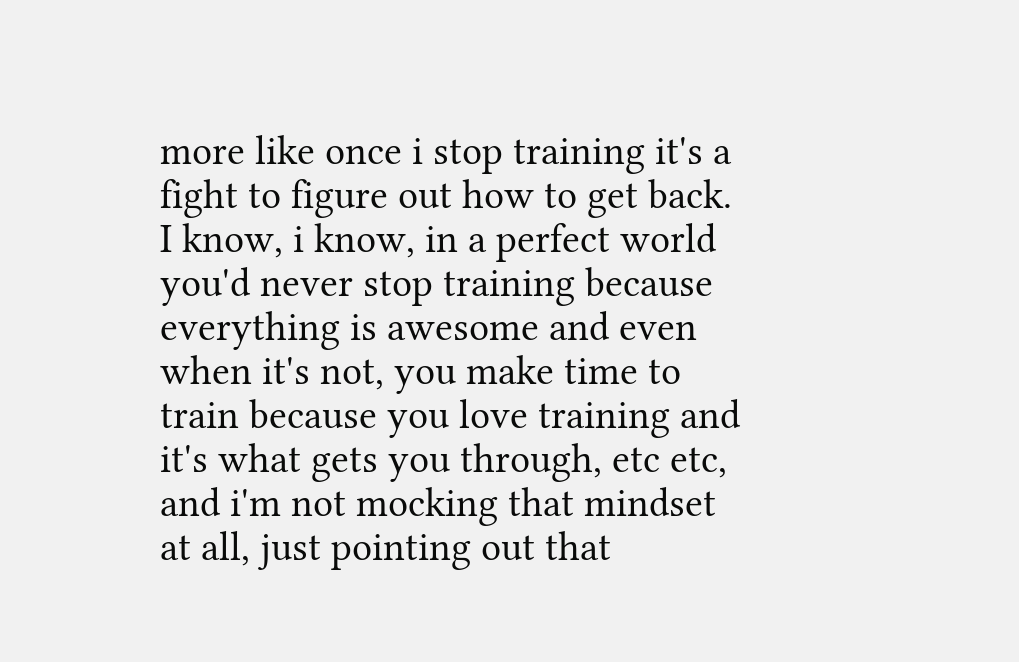more like once i stop training it's a fight to figure out how to get back. I know, i know, in a perfect world you'd never stop training because everything is awesome and even when it's not, you make time to train because you love training and it's what gets you through, etc etc, and i'm not mocking that mindset at all, just pointing out that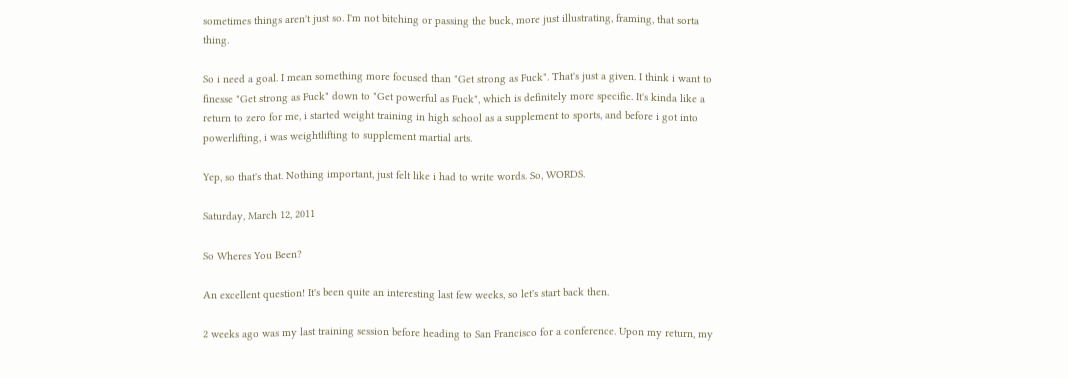sometimes things aren't just so. I'm not bitching or passing the buck, more just illustrating, framing, that sorta thing.

So i need a goal. I mean something more focused than "Get strong as Fuck". That's just a given. I think i want to finesse "Get strong as Fuck" down to "Get powerful as Fuck", which is definitely more specific. It's kinda like a return to zero for me, i started weight training in high school as a supplement to sports, and before i got into powerlifting, i was weightlifting to supplement martial arts.

Yep, so that's that. Nothing important, just felt like i had to write words. So, WORDS.

Saturday, March 12, 2011

So Wheres You Been?

An excellent question! It's been quite an interesting last few weeks, so let's start back then.

2 weeks ago was my last training session before heading to San Francisco for a conference. Upon my return, my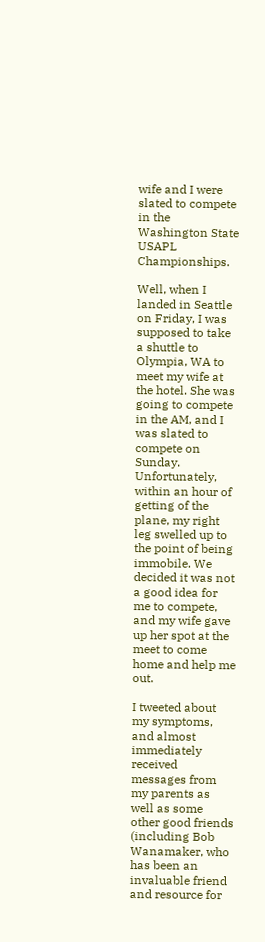wife and I were slated to compete in the Washington State USAPL Championships.

Well, when I landed in Seattle on Friday, I was supposed to take a shuttle to Olympia, WA to meet my wife at the hotel. She was going to compete in the AM, and I was slated to compete on Sunday. Unfortunately, within an hour of getting of the plane, my right leg swelled up to the point of being immobile. We decided it was not a good idea for me to compete, and my wife gave up her spot at the meet to come home and help me out.

I tweeted about my symptoms, and almost immediately received messages from my parents as well as some other good friends (including Bob Wanamaker, who has been an invaluable friend and resource for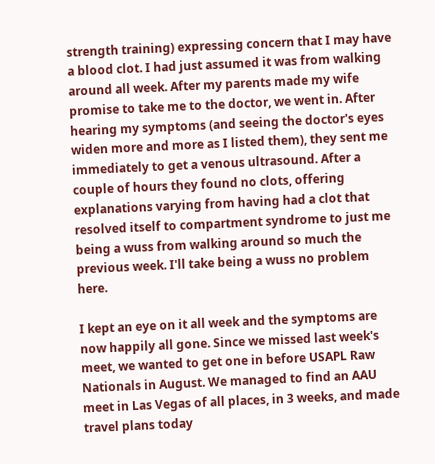strength training) expressing concern that I may have a blood clot. I had just assumed it was from walking around all week. After my parents made my wife promise to take me to the doctor, we went in. After hearing my symptoms (and seeing the doctor's eyes widen more and more as I listed them), they sent me immediately to get a venous ultrasound. After a couple of hours they found no clots, offering explanations varying from having had a clot that resolved itself to compartment syndrome to just me being a wuss from walking around so much the previous week. I'll take being a wuss no problem here.

I kept an eye on it all week and the symptoms are now happily all gone. Since we missed last week's meet, we wanted to get one in before USAPL Raw Nationals in August. We managed to find an AAU meet in Las Vegas of all places, in 3 weeks, and made travel plans today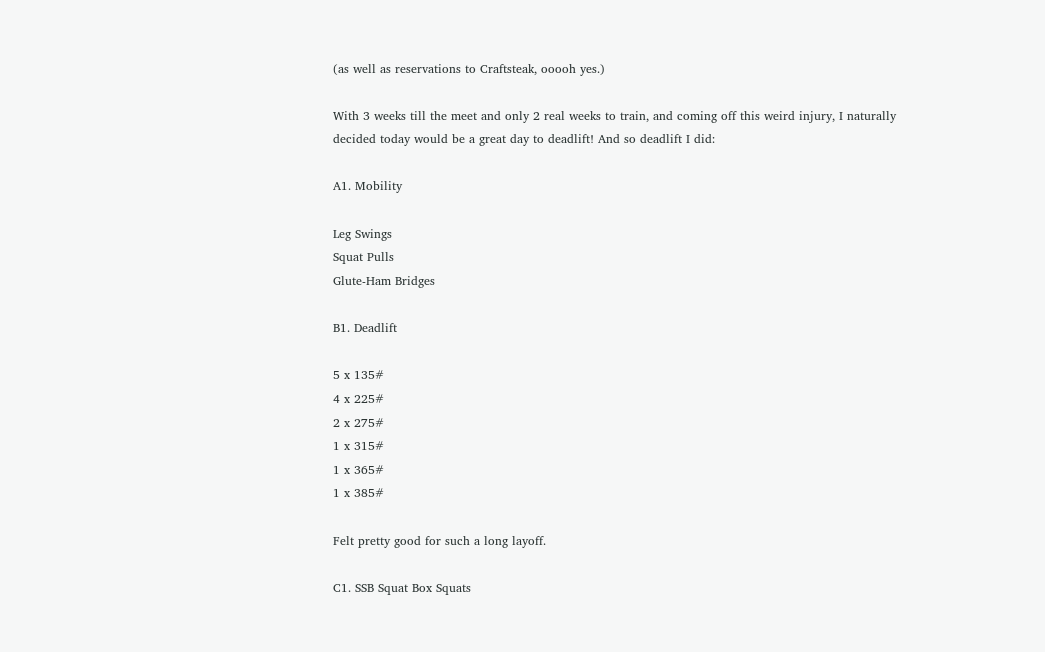(as well as reservations to Craftsteak, ooooh yes.)

With 3 weeks till the meet and only 2 real weeks to train, and coming off this weird injury, I naturally decided today would be a great day to deadlift! And so deadlift I did:

A1. Mobility

Leg Swings
Squat Pulls
Glute-Ham Bridges

B1. Deadlift

5 x 135#
4 x 225#
2 x 275#
1 x 315#
1 x 365#
1 x 385#

Felt pretty good for such a long layoff.

C1. SSB Squat Box Squats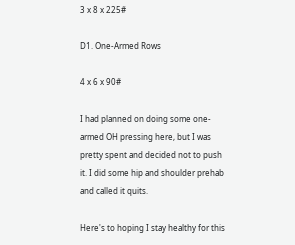3 x 8 x 225#

D1. One-Armed Rows

4 x 6 x 90#

I had planned on doing some one-armed OH pressing here, but I was pretty spent and decided not to push it. I did some hip and shoulder prehab and called it quits.

Here's to hoping I stay healthy for this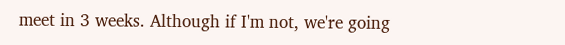meet in 3 weeks. Although if I'm not, we're going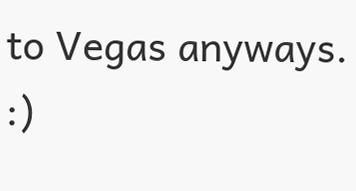to Vegas anyways. :)